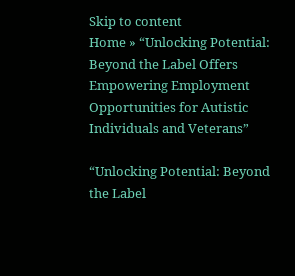Skip to content
Home » “Unlocking Potential: Beyond the Label Offers Empowering Employment Opportunities for Autistic Individuals and Veterans”

“Unlocking Potential: Beyond the Label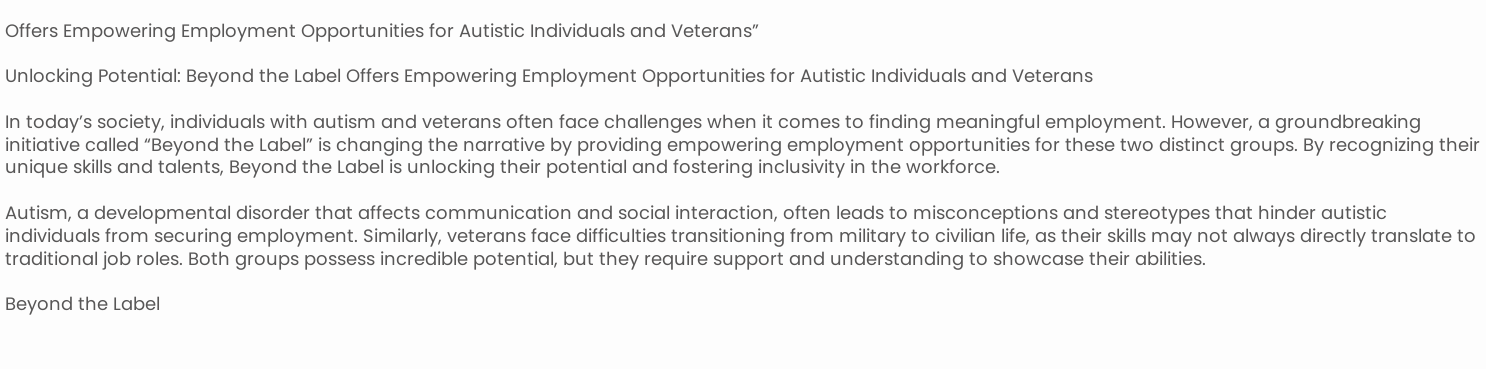Offers Empowering Employment Opportunities for Autistic Individuals and Veterans”

Unlocking Potential: Beyond the Label Offers Empowering Employment Opportunities for Autistic Individuals and Veterans

In today’s society, individuals with autism and veterans often face challenges when it comes to finding meaningful employment. However, a groundbreaking initiative called “Beyond the Label” is changing the narrative by providing empowering employment opportunities for these two distinct groups. By recognizing their unique skills and talents, Beyond the Label is unlocking their potential and fostering inclusivity in the workforce.

Autism, a developmental disorder that affects communication and social interaction, often leads to misconceptions and stereotypes that hinder autistic individuals from securing employment. Similarly, veterans face difficulties transitioning from military to civilian life, as their skills may not always directly translate to traditional job roles. Both groups possess incredible potential, but they require support and understanding to showcase their abilities.

Beyond the Label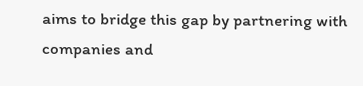aims to bridge this gap by partnering with companies and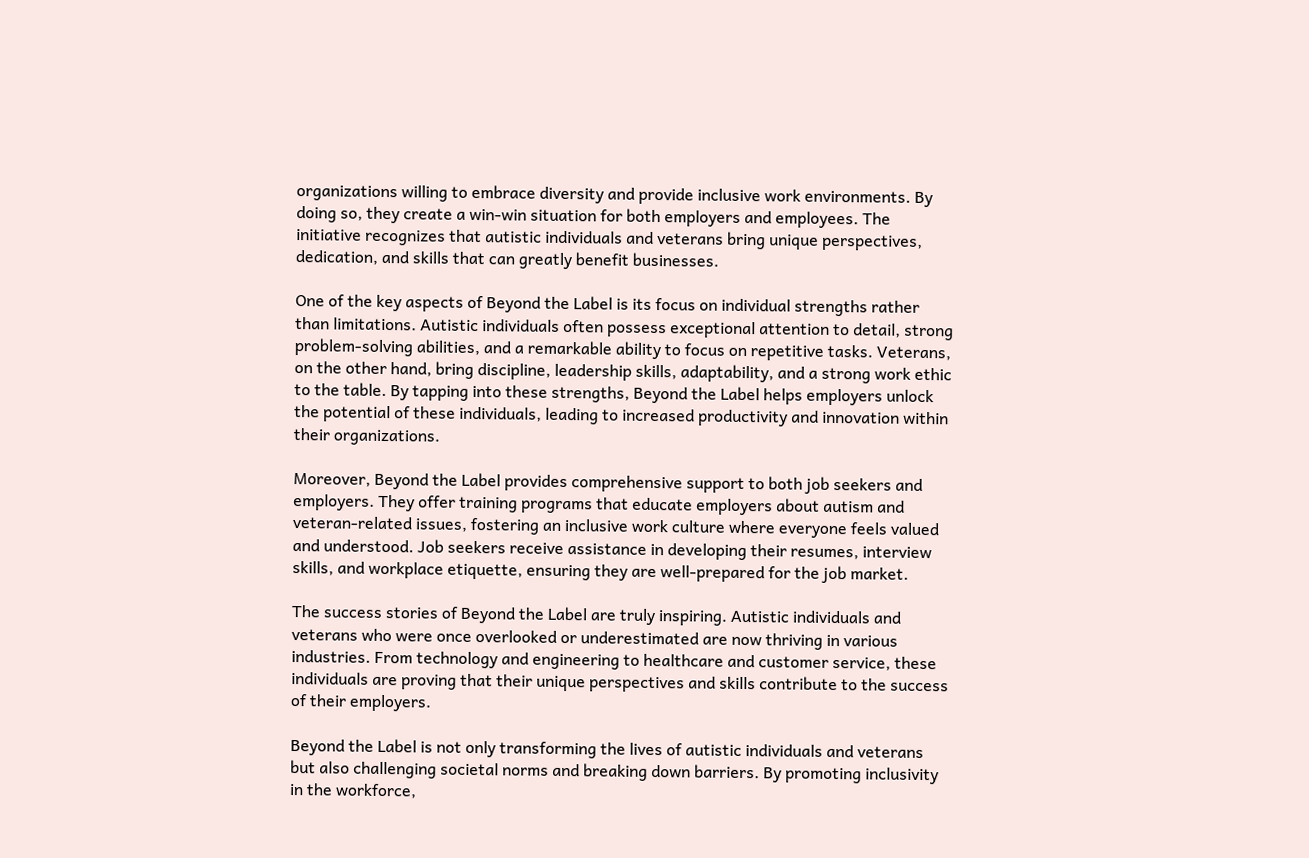organizations willing to embrace diversity and provide inclusive work environments. By doing so, they create a win-win situation for both employers and employees. The initiative recognizes that autistic individuals and veterans bring unique perspectives, dedication, and skills that can greatly benefit businesses.

One of the key aspects of Beyond the Label is its focus on individual strengths rather than limitations. Autistic individuals often possess exceptional attention to detail, strong problem-solving abilities, and a remarkable ability to focus on repetitive tasks. Veterans, on the other hand, bring discipline, leadership skills, adaptability, and a strong work ethic to the table. By tapping into these strengths, Beyond the Label helps employers unlock the potential of these individuals, leading to increased productivity and innovation within their organizations.

Moreover, Beyond the Label provides comprehensive support to both job seekers and employers. They offer training programs that educate employers about autism and veteran-related issues, fostering an inclusive work culture where everyone feels valued and understood. Job seekers receive assistance in developing their resumes, interview skills, and workplace etiquette, ensuring they are well-prepared for the job market.

The success stories of Beyond the Label are truly inspiring. Autistic individuals and veterans who were once overlooked or underestimated are now thriving in various industries. From technology and engineering to healthcare and customer service, these individuals are proving that their unique perspectives and skills contribute to the success of their employers.

Beyond the Label is not only transforming the lives of autistic individuals and veterans but also challenging societal norms and breaking down barriers. By promoting inclusivity in the workforce,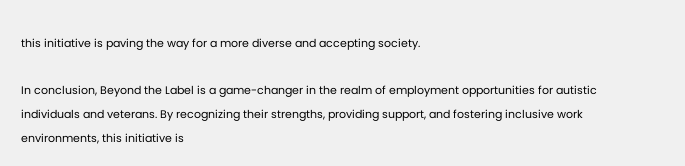this initiative is paving the way for a more diverse and accepting society.

In conclusion, Beyond the Label is a game-changer in the realm of employment opportunities for autistic individuals and veterans. By recognizing their strengths, providing support, and fostering inclusive work environments, this initiative is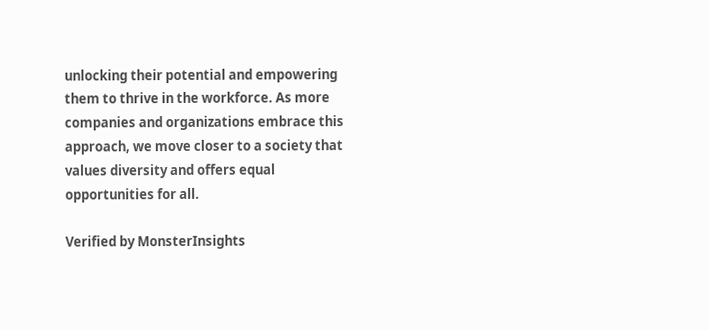unlocking their potential and empowering them to thrive in the workforce. As more companies and organizations embrace this approach, we move closer to a society that values diversity and offers equal opportunities for all.

Verified by MonsterInsights